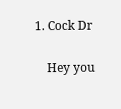1. Cock Dr

    Hey you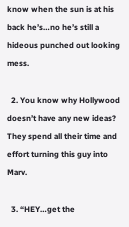know when the sun is at his back he’s…no he’s still a hideous punched out looking mess.

  2. You know why Hollywood doesn’t have any new ideas? They spend all their time and effort turning this guy into Marv.

  3. “HEY…get the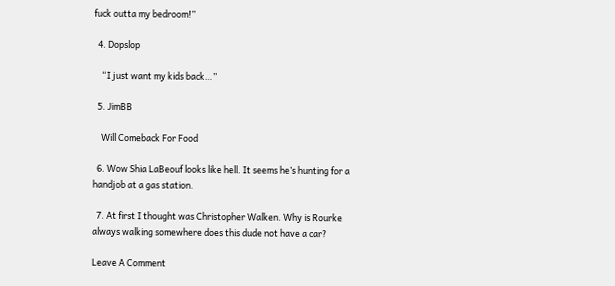fuck outta my bedroom!”

  4. Dopslop

    “I just want my kids back…”

  5. JimBB

    Will Comeback For Food

  6. Wow Shia LaBeouf looks like hell. It seems he’s hunting for a handjob at a gas station.

  7. At first I thought was Christopher Walken. Why is Rourke always walking somewhere does this dude not have a car?

Leave A Comment